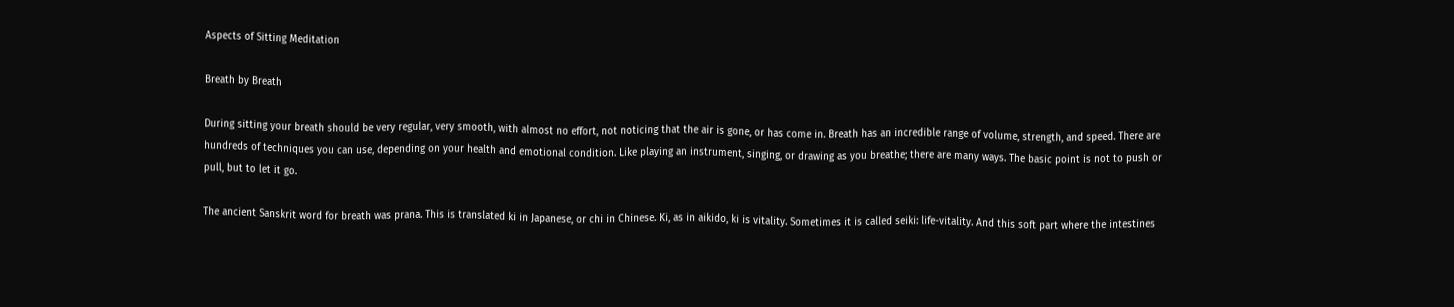Aspects of Sitting Meditation

Breath by Breath

During sitting your breath should be very regular, very smooth, with almost no effort, not noticing that the air is gone, or has come in. Breath has an incredible range of volume, strength, and speed. There are hundreds of techniques you can use, depending on your health and emotional condition. Like playing an instrument, singing, or drawing as you breathe; there are many ways. The basic point is not to push or pull, but to let it go.

The ancient Sanskrit word for breath was prana. This is translated ki in Japanese, or chi in Chinese. Ki, as in aikido, ki is vitality. Sometimes it is called seiki: life-vitality. And this soft part where the intestines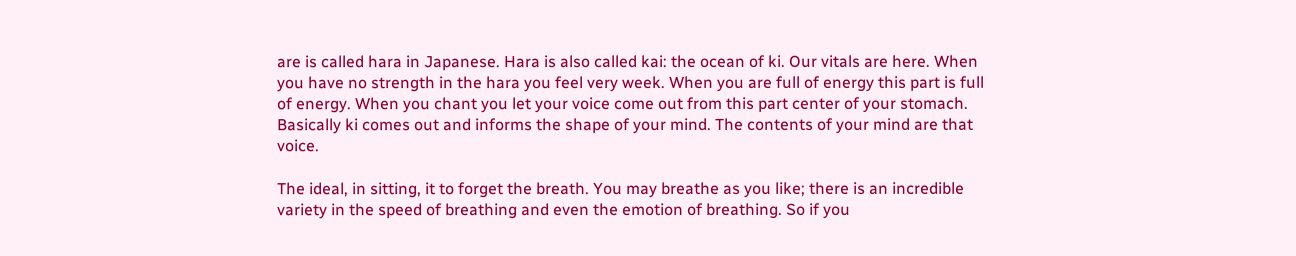are is called hara in Japanese. Hara is also called kai: the ocean of ki. Our vitals are here. When you have no strength in the hara you feel very week. When you are full of energy this part is full of energy. When you chant you let your voice come out from this part center of your stomach. Basically ki comes out and informs the shape of your mind. The contents of your mind are that voice.

The ideal, in sitting, it to forget the breath. You may breathe as you like; there is an incredible variety in the speed of breathing and even the emotion of breathing. So if you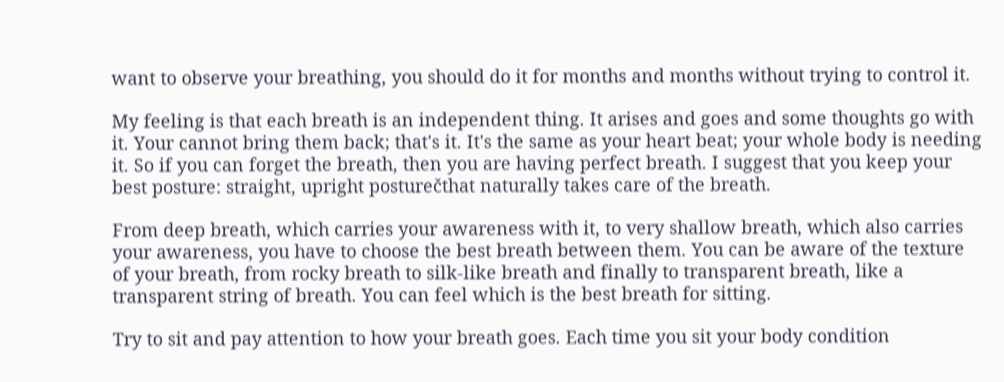want to observe your breathing, you should do it for months and months without trying to control it.

My feeling is that each breath is an independent thing. It arises and goes and some thoughts go with it. Your cannot bring them back; that's it. It's the same as your heart beat; your whole body is needing it. So if you can forget the breath, then you are having perfect breath. I suggest that you keep your best posture: straight, upright posturečthat naturally takes care of the breath.

From deep breath, which carries your awareness with it, to very shallow breath, which also carries your awareness, you have to choose the best breath between them. You can be aware of the texture of your breath, from rocky breath to silk-like breath and finally to transparent breath, like a transparent string of breath. You can feel which is the best breath for sitting.

Try to sit and pay attention to how your breath goes. Each time you sit your body condition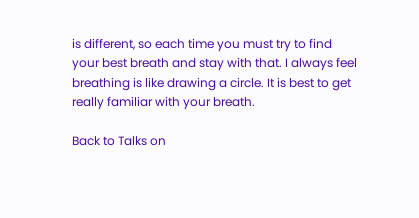is different, so each time you must try to find your best breath and stay with that. I always feel breathing is like drawing a circle. It is best to get really familiar with your breath.

Back to Talks on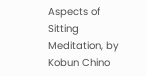Aspects of Sitting Meditation, by Kobun Chino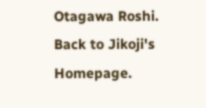Otagawa Roshi.
Back to Jikoji's Homepage.